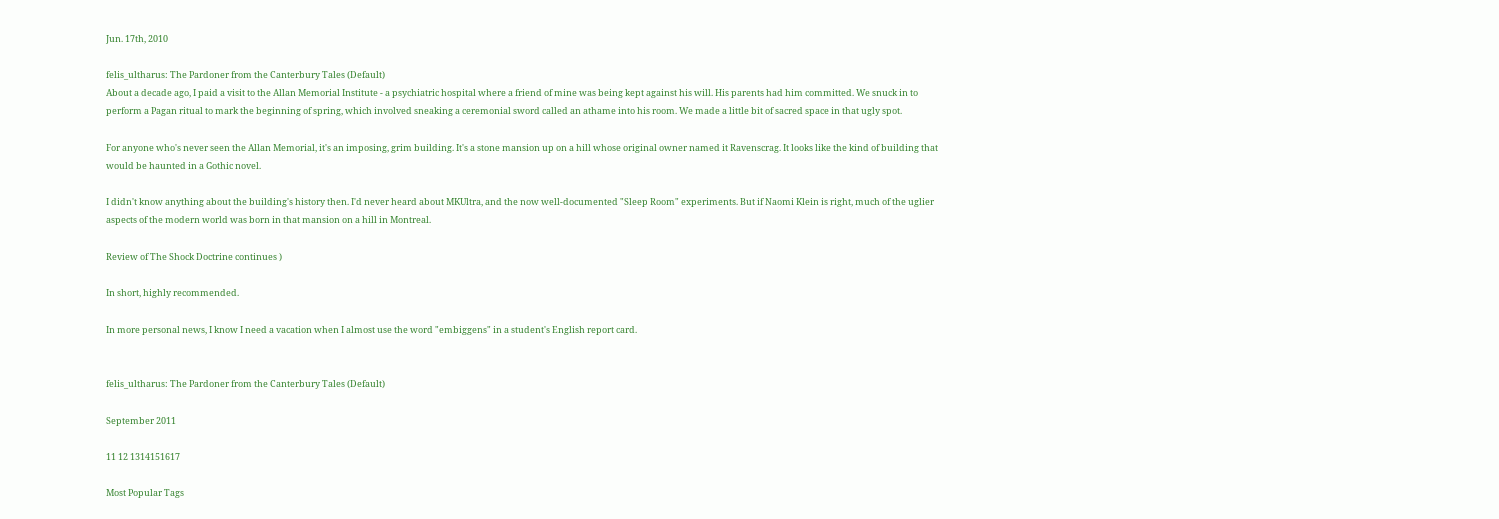Jun. 17th, 2010

felis_ultharus: The Pardoner from the Canterbury Tales (Default)
About a decade ago, I paid a visit to the Allan Memorial Institute - a psychiatric hospital where a friend of mine was being kept against his will. His parents had him committed. We snuck in to perform a Pagan ritual to mark the beginning of spring, which involved sneaking a ceremonial sword called an athame into his room. We made a little bit of sacred space in that ugly spot.

For anyone who's never seen the Allan Memorial, it's an imposing, grim building. It's a stone mansion up on a hill whose original owner named it Ravenscrag. It looks like the kind of building that would be haunted in a Gothic novel.

I didn't know anything about the building's history then. I'd never heard about MKUltra, and the now well-documented "Sleep Room" experiments. But if Naomi Klein is right, much of the uglier aspects of the modern world was born in that mansion on a hill in Montreal.

Review of The Shock Doctrine continues )

In short, highly recommended.

In more personal news, I know I need a vacation when I almost use the word "embiggens" in a student's English report card.


felis_ultharus: The Pardoner from the Canterbury Tales (Default)

September 2011

11 12 1314151617

Most Popular Tags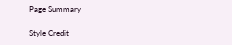Page Summary

Style Credit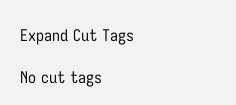Expand Cut Tags

No cut tags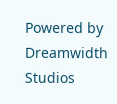Powered by Dreamwidth Studios